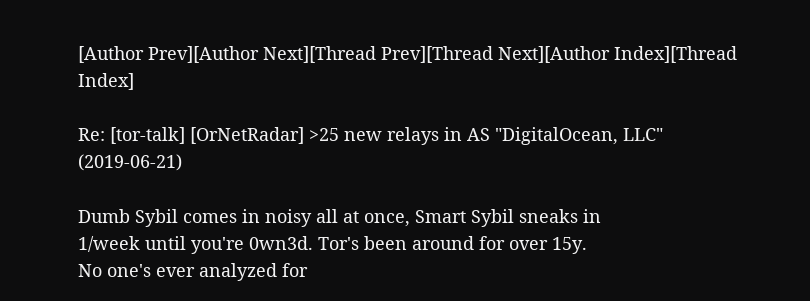[Author Prev][Author Next][Thread Prev][Thread Next][Author Index][Thread Index]

Re: [tor-talk] [OrNetRadar] >25 new relays in AS "DigitalOcean, LLC" (2019-06-21)

Dumb Sybil comes in noisy all at once, Smart Sybil sneaks in
1/week until you're 0wn3d. Tor's been around for over 15y.
No one's ever analyzed for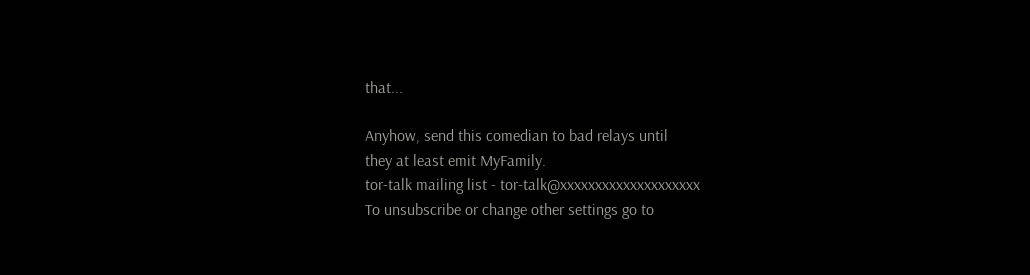that...

Anyhow, send this comedian to bad relays until
they at least emit MyFamily.
tor-talk mailing list - tor-talk@xxxxxxxxxxxxxxxxxxxx
To unsubscribe or change other settings go to